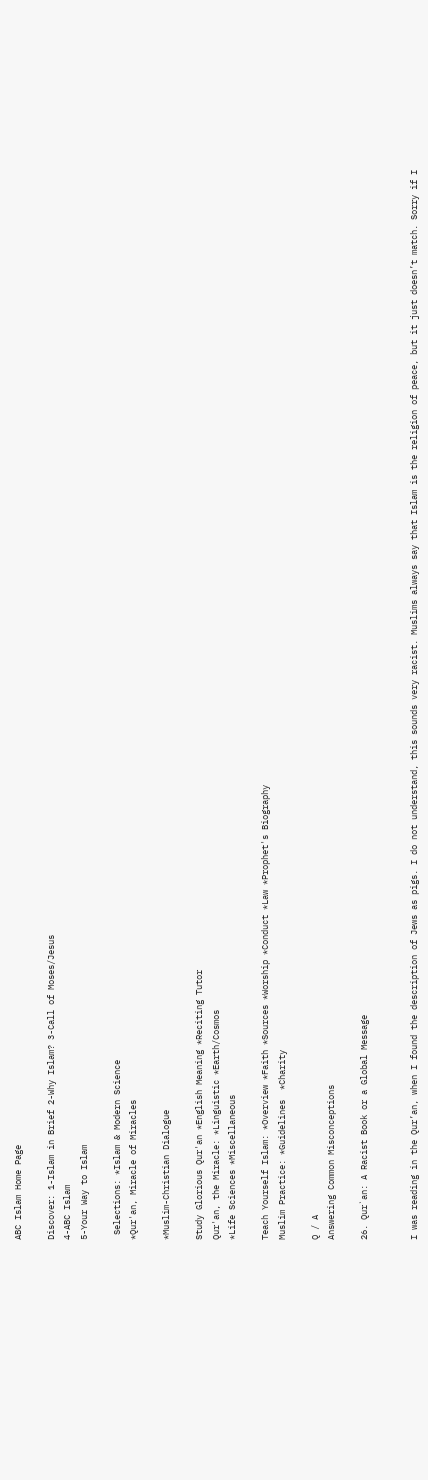ABC Islam Home Page

Discover: 1-Islam in Brief 2-Why Islam? 3-Call of Moses/Jesus
4-ABC Islam
5-Your Way to Islam

 Selections: *Islam & Modern Science
*Qur'an, Miracle of Miracles

*Muslim-Christian Dialogue

Study Glorious Qur'an *English Meaning *Reciting Tutor
Qur'an, the Miracle: *Linguistic *Earth/Cosmos
*Life Sciences *Miscellaneous

Teach Yourself Islam: *Overview *Faith *Sources *Worship *Conduct *Law *Prophet's Biography
Muslim Practice: *Guidelines  *Charity

Q / A
Answering Common Misconceptions

26. Qur`an: A Racist Book or a Global Message


I was reading in the Qur’an, when I found the description of Jews as pigs. I do not understand, this sounds very racist. Muslims always say that Islam is the religion of peace, but it just doesn’t match. Sorry if I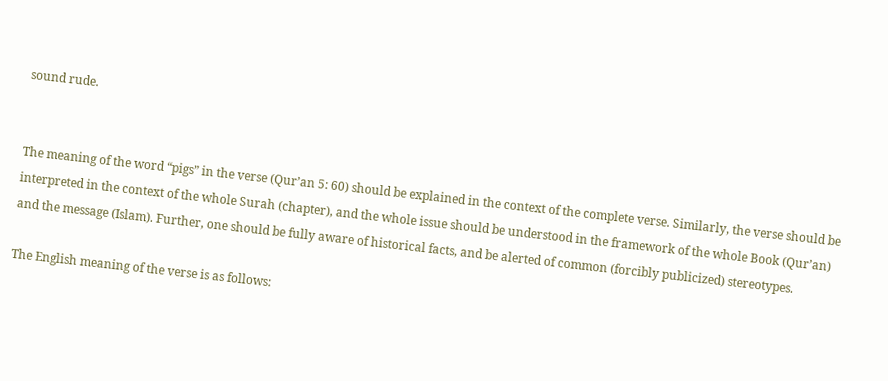sound rude.


The meaning of the word “pigs” in the verse (Qur’an 5: 60) should be explained in the context of the complete verse. Similarly, the verse should be interpreted in the context of the whole Surah (chapter), and the whole issue should be understood in the framework of the whole Book (Qur’an) and the message (Islam). Further, one should be fully aware of historical facts, and be alerted of common (forcibly publicized) stereotypes.

The English meaning of the verse is as follows: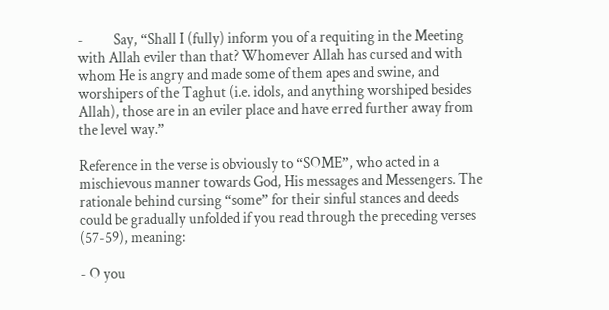-          Say, “Shall I (fully) inform you of a requiting in the Meeting with Allah eviler than that? Whomever Allah has cursed and with whom He is angry and made some of them apes and swine, and worshipers of the Taghut (i.e. idols, and anything worshiped besides Allah), those are in an eviler place and have erred further away from the level way.”

Reference in the verse is obviously to “SOME”, who acted in a mischievous manner towards God, His messages and Messengers. The rationale behind cursing “some” for their sinful stances and deeds could be gradually unfolded if you read through the preceding verses (57-59), meaning:

- O you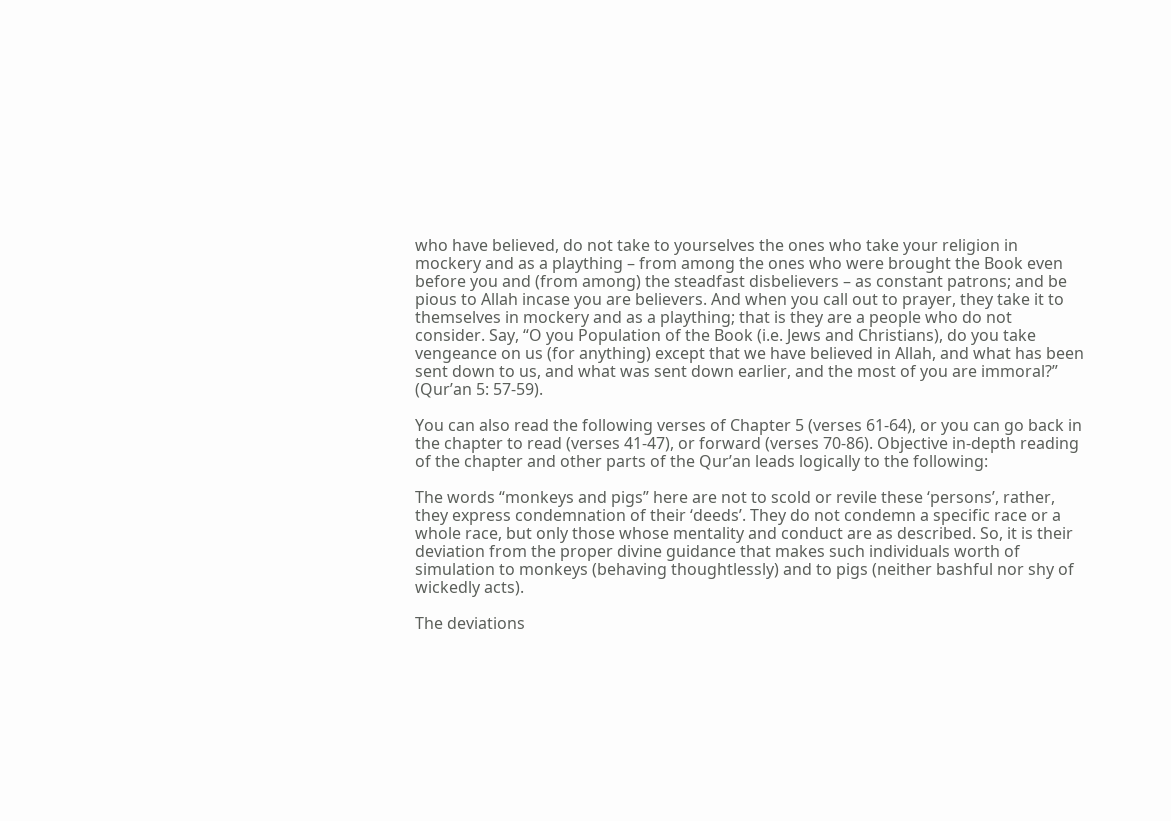who have believed, do not take to yourselves the ones who take your religion in mockery and as a plaything – from among the ones who were brought the Book even before you and (from among) the steadfast disbelievers – as constant patrons; and be pious to Allah incase you are believers. And when you call out to prayer, they take it to themselves in mockery and as a plaything; that is they are a people who do not consider. Say, “O you Population of the Book (i.e. Jews and Christians), do you take vengeance on us (for anything) except that we have believed in Allah, and what has been sent down to us, and what was sent down earlier, and the most of you are immoral?” (Qur’an 5: 57-59).

You can also read the following verses of Chapter 5 (verses 61-64), or you can go back in the chapter to read (verses 41-47), or forward (verses 70-86). Objective in-depth reading of the chapter and other parts of the Qur’an leads logically to the following:

The words “monkeys and pigs” here are not to scold or revile these ‘persons’, rather, they express condemnation of their ‘deeds’. They do not condemn a specific race or a whole race, but only those whose mentality and conduct are as described. So, it is their deviation from the proper divine guidance that makes such individuals worth of simulation to monkeys (behaving thoughtlessly) and to pigs (neither bashful nor shy of wickedly acts).

The deviations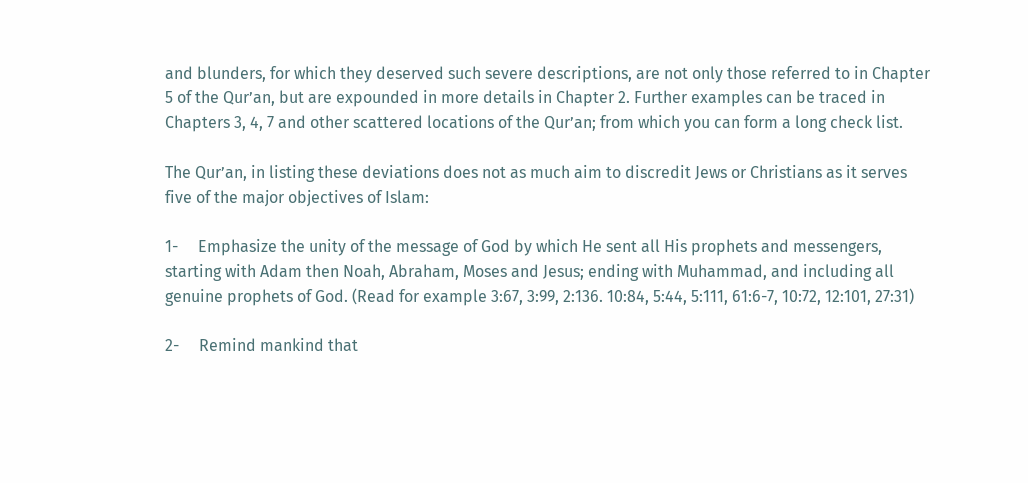and blunders, for which they deserved such severe descriptions, are not only those referred to in Chapter 5 of the Qur’an, but are expounded in more details in Chapter 2. Further examples can be traced in Chapters 3, 4, 7 and other scattered locations of the Qur’an; from which you can form a long check list.

The Qur’an, in listing these deviations does not as much aim to discredit Jews or Christians as it serves five of the major objectives of Islam:

1-     Emphasize the unity of the message of God by which He sent all His prophets and messengers, starting with Adam then Noah, Abraham, Moses and Jesus; ending with Muhammad, and including all genuine prophets of God. (Read for example 3:67, 3:99, 2:136. 10:84, 5:44, 5:111, 61:6-7, 10:72, 12:101, 27:31)

2-     Remind mankind that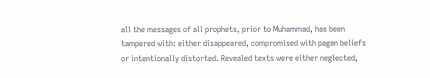all the messages of all prophets, prior to Muhammad, has been tampered with: either disappeared, compromised with pagan beliefs or intentionally distorted. Revealed texts were either neglected,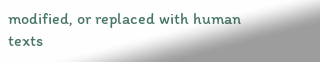modified, or replaced with human texts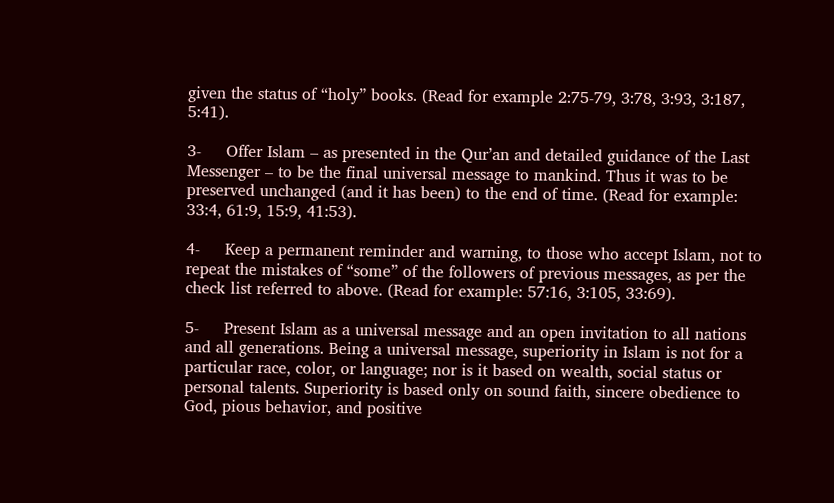given the status of “holy” books. (Read for example 2:75-79, 3:78, 3:93, 3:187, 5:41).

3-     Offer Islam – as presented in the Qur’an and detailed guidance of the Last Messenger – to be the final universal message to mankind. Thus it was to be preserved unchanged (and it has been) to the end of time. (Read for example: 33:4, 61:9, 15:9, 41:53).

4-     Keep a permanent reminder and warning, to those who accept Islam, not to repeat the mistakes of “some” of the followers of previous messages, as per the check list referred to above. (Read for example: 57:16, 3:105, 33:69).

5-     Present Islam as a universal message and an open invitation to all nations and all generations. Being a universal message, superiority in Islam is not for a particular race, color, or language; nor is it based on wealth, social status or personal talents. Superiority is based only on sound faith, sincere obedience to God, pious behavior, and positive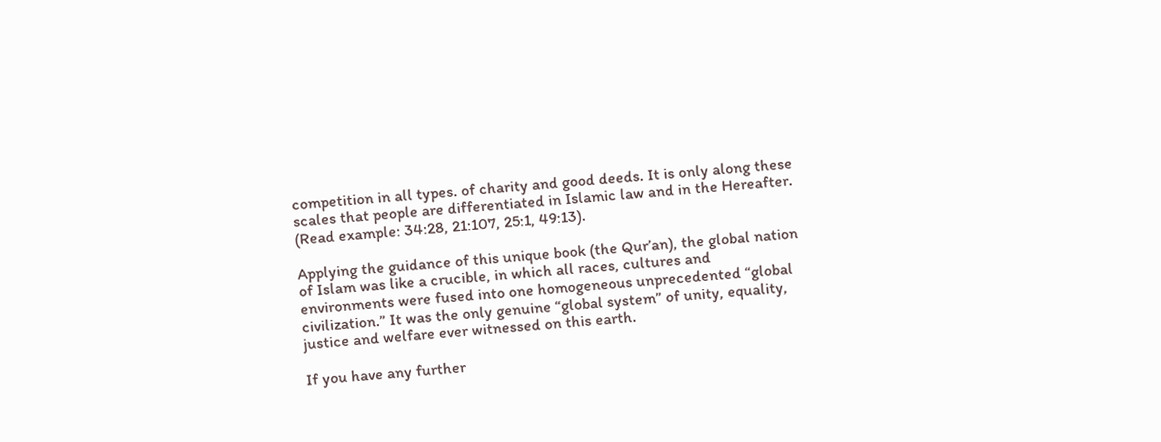competition in all types. of charity and good deeds. It is only along these scales that people are differentiated in Islamic law and in the Hereafter. (Read example: 34:28, 21:107, 25:1, 49:13).

Applying the guidance of this unique book (the Qur’an), the global nation of Islam was like a crucible, in which all races, cultures and environments were fused into one homogeneous unprecedented “global civilization.” It was the only genuine “global system” of unity, equality, justice and welfare ever witnessed on this earth.

If you have any further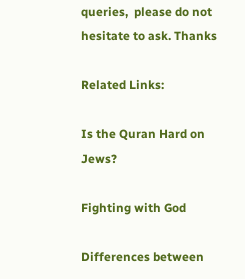queries,  please do not hesitate to ask. Thanks

Related Links:

Is the Quran Hard on Jews?

Fighting with God

Differences between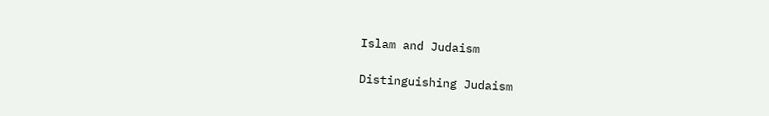Islam and Judaism

Distinguishing Judaism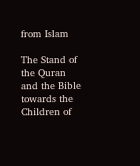from Islam

The Stand of the Quran and the Bible towards the Children of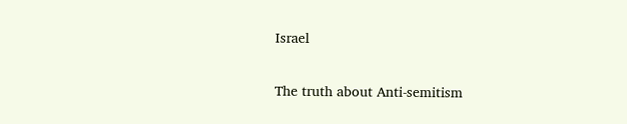Israel

The truth about Anti-semitism